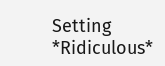Setting *Ridiculous*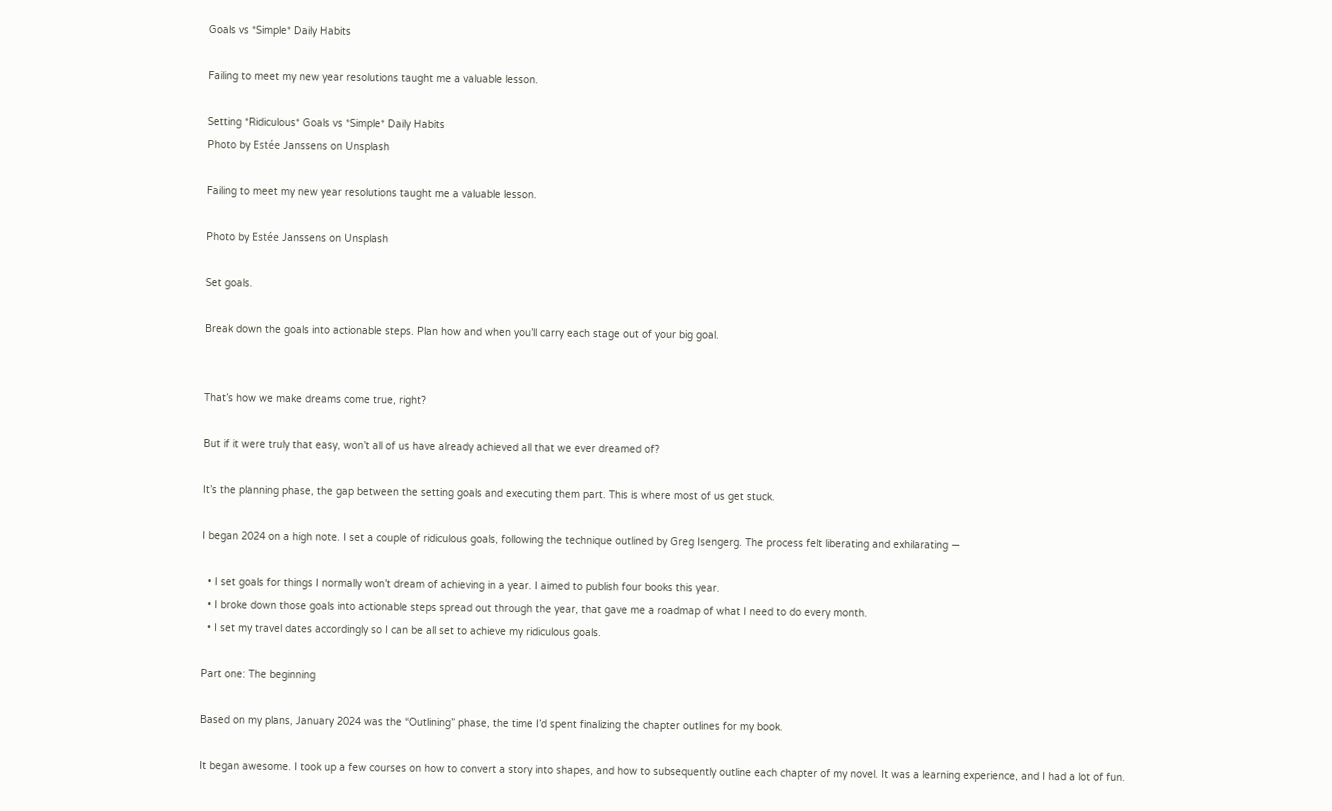Goals vs *Simple* Daily Habits

Failing to meet my new year resolutions taught me a valuable lesson.

Setting *Ridiculous* Goals vs *Simple* Daily Habits
Photo by Estée Janssens on Unsplash

Failing to meet my new year resolutions taught me a valuable lesson.

Photo by Estée Janssens on Unsplash

Set goals.

Break down the goals into actionable steps. Plan how and when you’ll carry each stage out of your big goal.


That’s how we make dreams come true, right?

But if it were truly that easy, won’t all of us have already achieved all that we ever dreamed of?

It’s the planning phase, the gap between the setting goals and executing them part. This is where most of us get stuck.

I began 2024 on a high note. I set a couple of ridiculous goals, following the technique outlined by Greg Isengerg. The process felt liberating and exhilarating —

  • I set goals for things I normally won’t dream of achieving in a year. I aimed to publish four books this year.
  • I broke down those goals into actionable steps spread out through the year, that gave me a roadmap of what I need to do every month.
  • I set my travel dates accordingly so I can be all set to achieve my ridiculous goals.

Part one: The beginning

Based on my plans, January 2024 was the “Outlining” phase, the time I’d spent finalizing the chapter outlines for my book.

It began awesome. I took up a few courses on how to convert a story into shapes, and how to subsequently outline each chapter of my novel. It was a learning experience, and I had a lot of fun.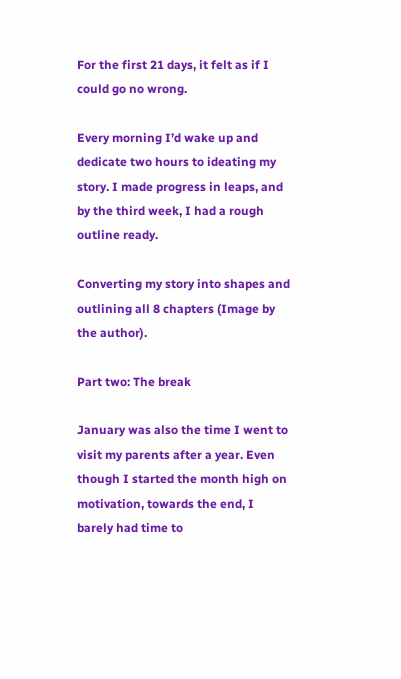For the first 21 days, it felt as if I could go no wrong.

Every morning I’d wake up and dedicate two hours to ideating my story. I made progress in leaps, and by the third week, I had a rough outline ready.

Converting my story into shapes and outlining all 8 chapters (Image by the author).

Part two: The break

January was also the time I went to visit my parents after a year. Even though I started the month high on motivation, towards the end, I barely had time to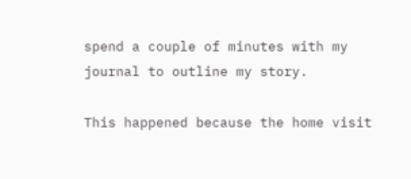spend a couple of minutes with my journal to outline my story.

This happened because the home visit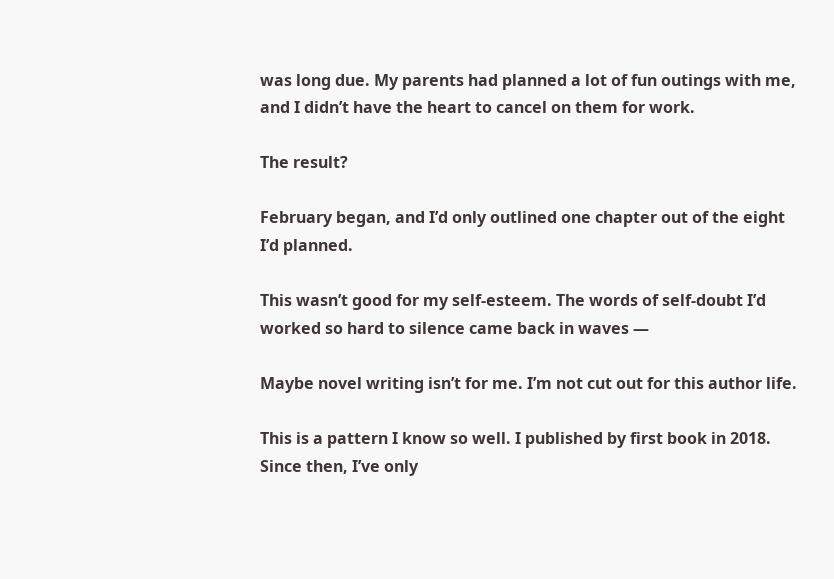was long due. My parents had planned a lot of fun outings with me, and I didn’t have the heart to cancel on them for work.

The result?

February began, and I’d only outlined one chapter out of the eight I’d planned.

This wasn’t good for my self-esteem. The words of self-doubt I’d worked so hard to silence came back in waves —

Maybe novel writing isn’t for me. I’m not cut out for this author life.

This is a pattern I know so well. I published by first book in 2018. Since then, I’ve only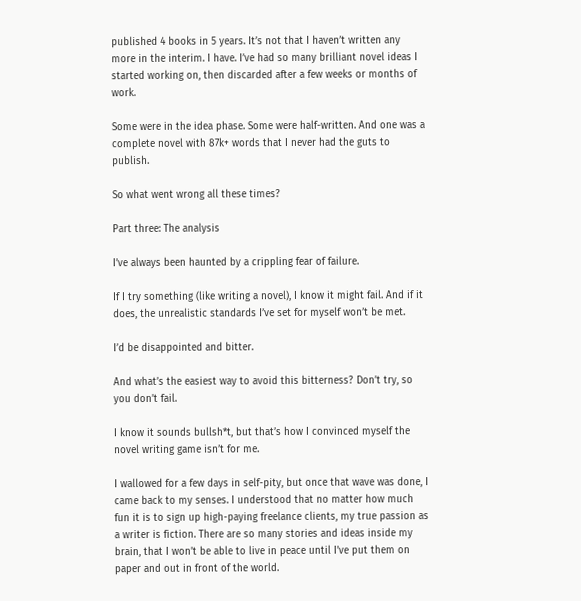published 4 books in 5 years. It’s not that I haven’t written any more in the interim. I have. I’ve had so many brilliant novel ideas I started working on, then discarded after a few weeks or months of work.

Some were in the idea phase. Some were half-written. And one was a complete novel with 87k+ words that I never had the guts to publish.

So what went wrong all these times?

Part three: The analysis

I’ve always been haunted by a crippling fear of failure.

If I try something (like writing a novel), I know it might fail. And if it does, the unrealistic standards I’ve set for myself won’t be met.

I’d be disappointed and bitter.

And what’s the easiest way to avoid this bitterness? Don’t try, so you don’t fail.

I know it sounds bullsh*t, but that’s how I convinced myself the novel writing game isn’t for me.

I wallowed for a few days in self-pity, but once that wave was done, I came back to my senses. I understood that no matter how much fun it is to sign up high-paying freelance clients, my true passion as a writer is fiction. There are so many stories and ideas inside my brain, that I won’t be able to live in peace until I’ve put them on paper and out in front of the world.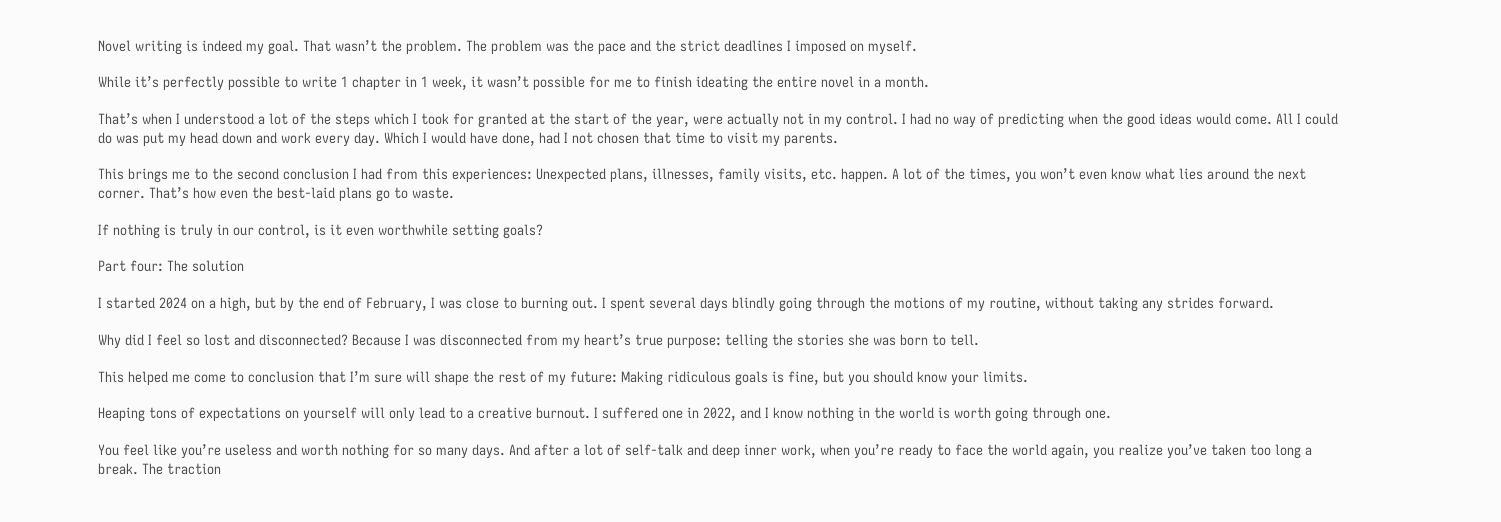Novel writing is indeed my goal. That wasn’t the problem. The problem was the pace and the strict deadlines I imposed on myself.

While it’s perfectly possible to write 1 chapter in 1 week, it wasn’t possible for me to finish ideating the entire novel in a month.

That’s when I understood a lot of the steps which I took for granted at the start of the year, were actually not in my control. I had no way of predicting when the good ideas would come. All I could do was put my head down and work every day. Which I would have done, had I not chosen that time to visit my parents.

This brings me to the second conclusion I had from this experiences: Unexpected plans, illnesses, family visits, etc. happen. A lot of the times, you won’t even know what lies around the next corner. That’s how even the best-laid plans go to waste.

If nothing is truly in our control, is it even worthwhile setting goals?

Part four: The solution

I started 2024 on a high, but by the end of February, I was close to burning out. I spent several days blindly going through the motions of my routine, without taking any strides forward.

Why did I feel so lost and disconnected? Because I was disconnected from my heart’s true purpose: telling the stories she was born to tell.

This helped me come to conclusion that I’m sure will shape the rest of my future: Making ridiculous goals is fine, but you should know your limits.

Heaping tons of expectations on yourself will only lead to a creative burnout. I suffered one in 2022, and I know nothing in the world is worth going through one.

You feel like you’re useless and worth nothing for so many days. And after a lot of self-talk and deep inner work, when you’re ready to face the world again, you realize you’ve taken too long a break. The traction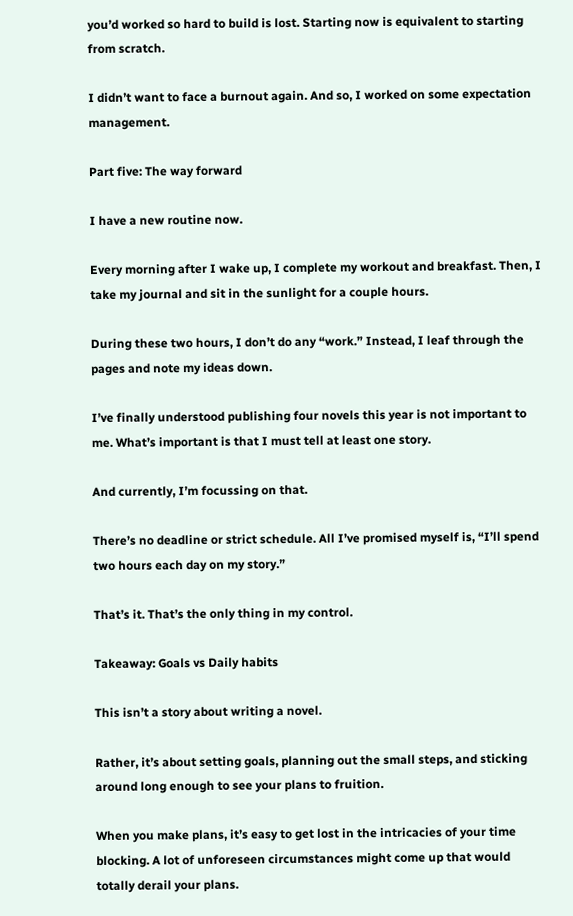you’d worked so hard to build is lost. Starting now is equivalent to starting from scratch.

I didn’t want to face a burnout again. And so, I worked on some expectation management.

Part five: The way forward

I have a new routine now.

Every morning after I wake up, I complete my workout and breakfast. Then, I take my journal and sit in the sunlight for a couple hours.

During these two hours, I don’t do any “work.” Instead, I leaf through the pages and note my ideas down.

I’ve finally understood publishing four novels this year is not important to me. What’s important is that I must tell at least one story.

And currently, I’m focussing on that.

There’s no deadline or strict schedule. All I’ve promised myself is, “I’ll spend two hours each day on my story.”

That’s it. That’s the only thing in my control.

Takeaway: Goals vs Daily habits

This isn’t a story about writing a novel.

Rather, it’s about setting goals, planning out the small steps, and sticking around long enough to see your plans to fruition.

When you make plans, it’s easy to get lost in the intricacies of your time blocking. A lot of unforeseen circumstances might come up that would totally derail your plans.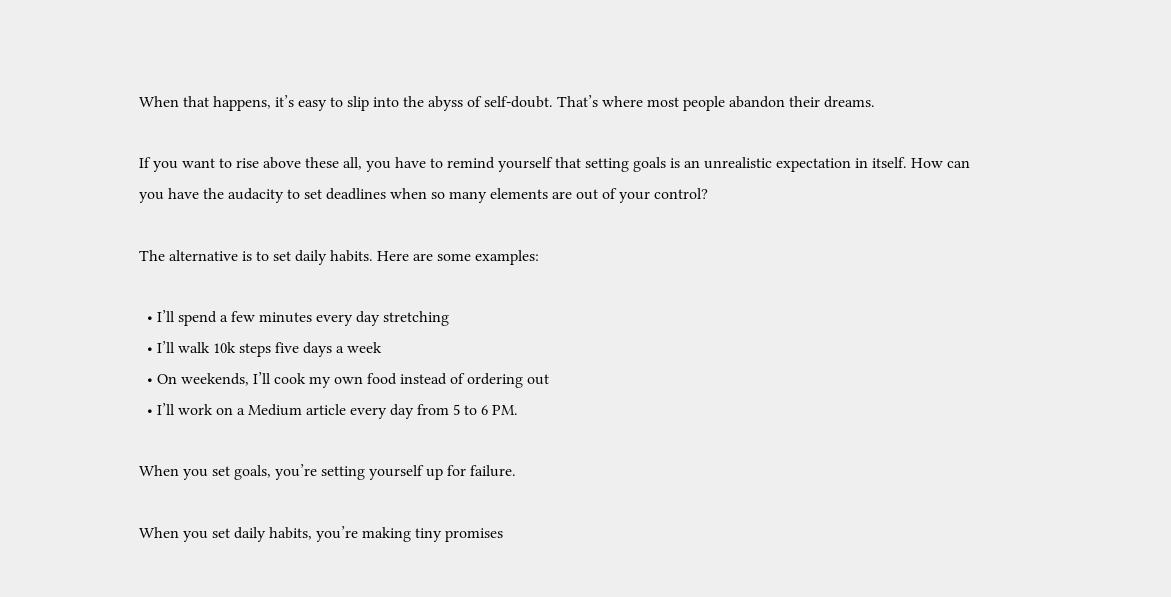When that happens, it’s easy to slip into the abyss of self-doubt. That’s where most people abandon their dreams.

If you want to rise above these all, you have to remind yourself that setting goals is an unrealistic expectation in itself. How can you have the audacity to set deadlines when so many elements are out of your control?

The alternative is to set daily habits. Here are some examples:

  • I’ll spend a few minutes every day stretching
  • I’ll walk 10k steps five days a week
  • On weekends, I’ll cook my own food instead of ordering out
  • I’ll work on a Medium article every day from 5 to 6 PM.

When you set goals, you’re setting yourself up for failure.

When you set daily habits, you’re making tiny promises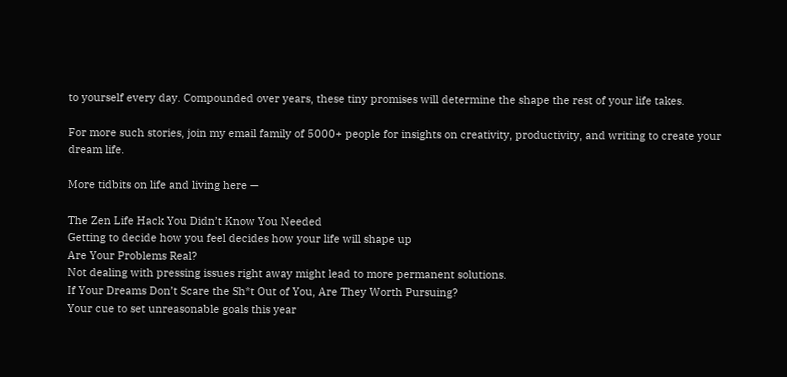to yourself every day. Compounded over years, these tiny promises will determine the shape the rest of your life takes.

For more such stories, join my email family of 5000+ people for insights on creativity, productivity, and writing to create your dream life.

More tidbits on life and living here —

The Zen Life Hack You Didn’t Know You Needed
Getting to decide how you feel decides how your life will shape up
Are Your Problems Real?
Not dealing with pressing issues right away might lead to more permanent solutions.
If Your Dreams Don’t Scare the Sh*t Out of You, Are They Worth Pursuing?
Your cue to set unreasonable goals this year